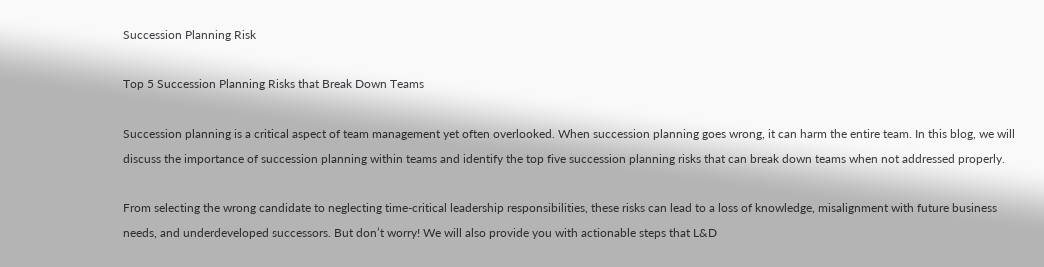Succession Planning Risk

Top 5 Succession Planning Risks that Break Down Teams

Succession planning is a critical aspect of team management yet often overlooked. When succession planning goes wrong, it can harm the entire team. In this blog, we will discuss the importance of succession planning within teams and identify the top five succession planning risks that can break down teams when not addressed properly.

From selecting the wrong candidate to neglecting time-critical leadership responsibilities, these risks can lead to a loss of knowledge, misalignment with future business needs, and underdeveloped successors. But don’t worry! We will also provide you with actionable steps that L&D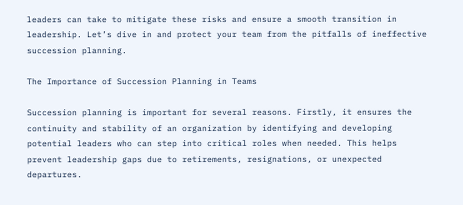leaders can take to mitigate these risks and ensure a smooth transition in leadership. Let’s dive in and protect your team from the pitfalls of ineffective succession planning.

The Importance of Succession Planning in Teams

Succession planning is important for several reasons. Firstly, it ensures the continuity and stability of an organization by identifying and developing potential leaders who can step into critical roles when needed. This helps prevent leadership gaps due to retirements, resignations, or unexpected departures.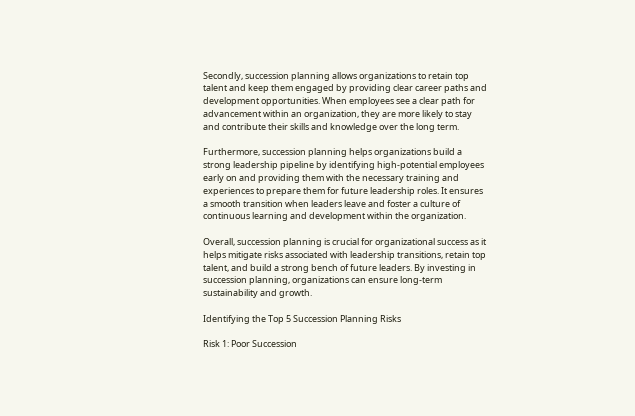Secondly, succession planning allows organizations to retain top talent and keep them engaged by providing clear career paths and development opportunities. When employees see a clear path for advancement within an organization, they are more likely to stay and contribute their skills and knowledge over the long term.

Furthermore, succession planning helps organizations build a strong leadership pipeline by identifying high-potential employees early on and providing them with the necessary training and experiences to prepare them for future leadership roles. It ensures a smooth transition when leaders leave and foster a culture of continuous learning and development within the organization.

Overall, succession planning is crucial for organizational success as it helps mitigate risks associated with leadership transitions, retain top talent, and build a strong bench of future leaders. By investing in succession planning, organizations can ensure long-term sustainability and growth.

Identifying the Top 5 Succession Planning Risks

Risk 1: Poor Succession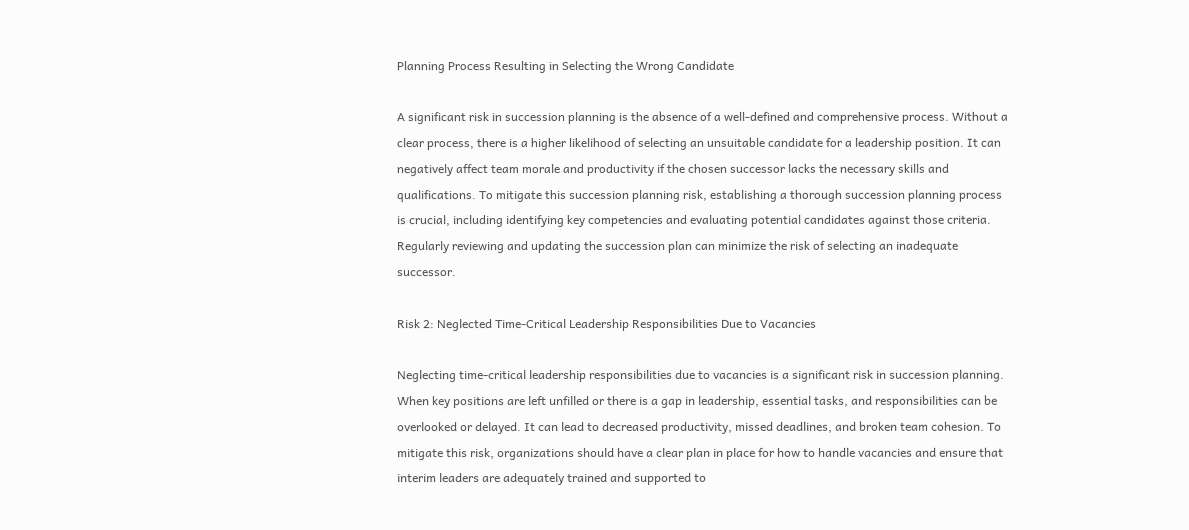Planning Process Resulting in Selecting the Wrong Candidate

A significant risk in succession planning is the absence of a well-defined and comprehensive process. Without a clear process, there is a higher likelihood of selecting an unsuitable candidate for a leadership position. It can negatively affect team morale and productivity if the chosen successor lacks the necessary skills and qualifications. To mitigate this succession planning risk, establishing a thorough succession planning process is crucial, including identifying key competencies and evaluating potential candidates against those criteria. Regularly reviewing and updating the succession plan can minimize the risk of selecting an inadequate successor.

Risk 2: Neglected Time-Critical Leadership Responsibilities Due to Vacancies

Neglecting time-critical leadership responsibilities due to vacancies is a significant risk in succession planning. When key positions are left unfilled or there is a gap in leadership, essential tasks, and responsibilities can be overlooked or delayed. It can lead to decreased productivity, missed deadlines, and broken team cohesion. To mitigate this risk, organizations should have a clear plan in place for how to handle vacancies and ensure that interim leaders are adequately trained and supported to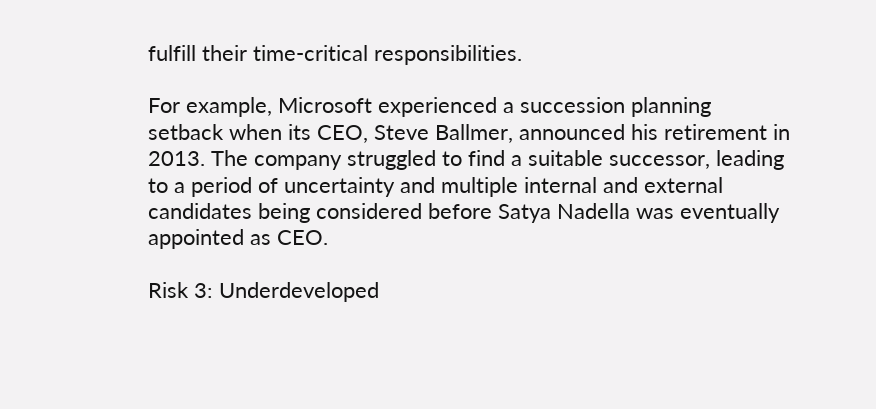fulfill their time-critical responsibilities.

For example, Microsoft experienced a succession planning setback when its CEO, Steve Ballmer, announced his retirement in 2013. The company struggled to find a suitable successor, leading to a period of uncertainty and multiple internal and external candidates being considered before Satya Nadella was eventually appointed as CEO.

Risk 3: Underdeveloped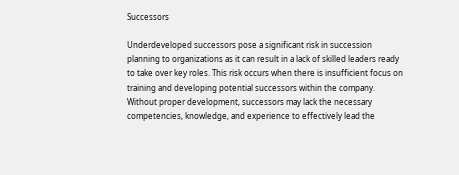Successors

Underdeveloped successors pose a significant risk in succession planning to organizations as it can result in a lack of skilled leaders ready to take over key roles. This risk occurs when there is insufficient focus on training and developing potential successors within the company. Without proper development, successors may lack the necessary competencies, knowledge, and experience to effectively lead the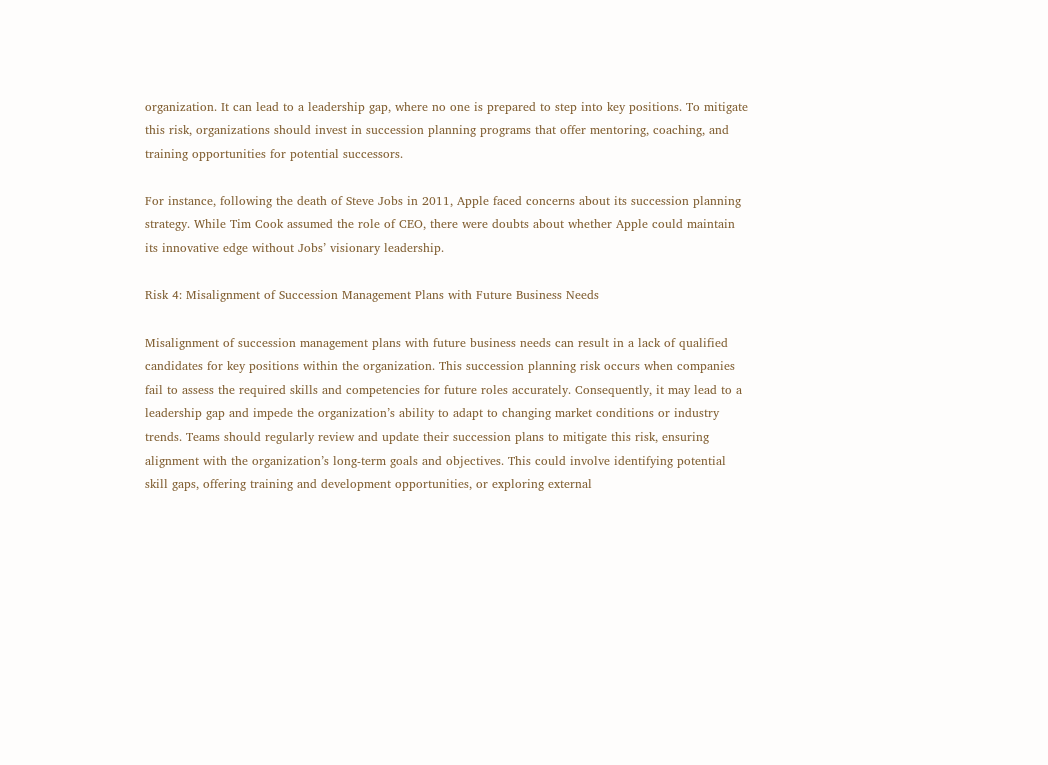organization. It can lead to a leadership gap, where no one is prepared to step into key positions. To mitigate this risk, organizations should invest in succession planning programs that offer mentoring, coaching, and training opportunities for potential successors.

For instance, following the death of Steve Jobs in 2011, Apple faced concerns about its succession planning strategy. While Tim Cook assumed the role of CEO, there were doubts about whether Apple could maintain its innovative edge without Jobs’ visionary leadership.

Risk 4: Misalignment of Succession Management Plans with Future Business Needs

Misalignment of succession management plans with future business needs can result in a lack of qualified candidates for key positions within the organization. This succession planning risk occurs when companies fail to assess the required skills and competencies for future roles accurately. Consequently, it may lead to a leadership gap and impede the organization’s ability to adapt to changing market conditions or industry trends. Teams should regularly review and update their succession plans to mitigate this risk, ensuring alignment with the organization’s long-term goals and objectives. This could involve identifying potential skill gaps, offering training and development opportunities, or exploring external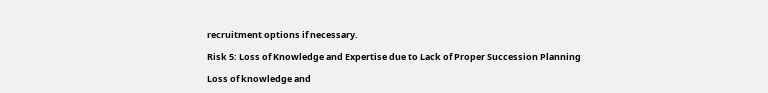recruitment options if necessary.

Risk 5: Loss of Knowledge and Expertise due to Lack of Proper Succession Planning

Loss of knowledge and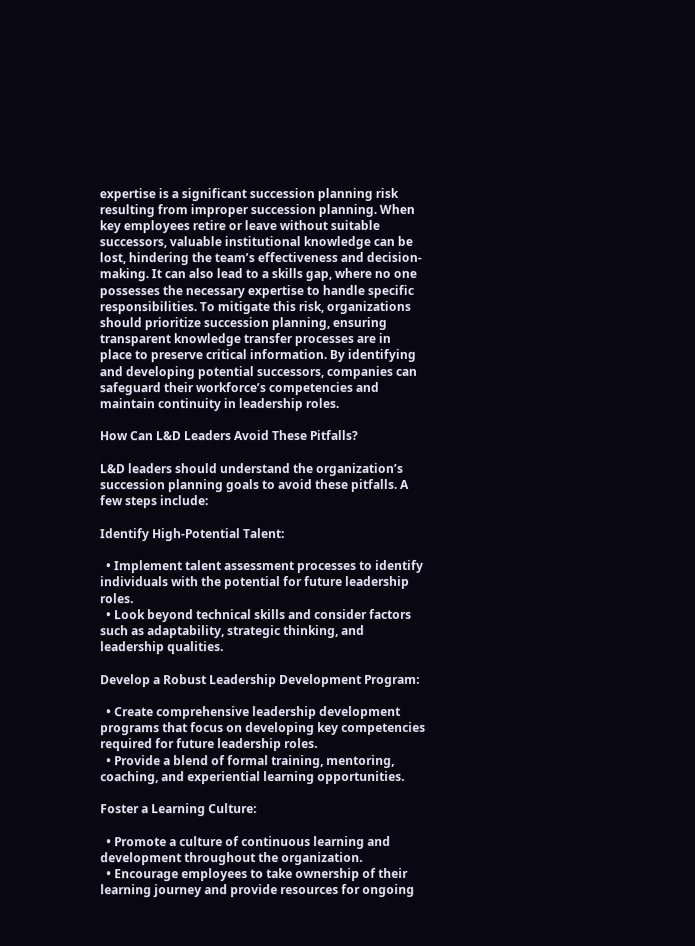expertise is a significant succession planning risk resulting from improper succession planning. When key employees retire or leave without suitable successors, valuable institutional knowledge can be lost, hindering the team’s effectiveness and decision-making. It can also lead to a skills gap, where no one possesses the necessary expertise to handle specific responsibilities. To mitigate this risk, organizations should prioritize succession planning, ensuring transparent knowledge transfer processes are in place to preserve critical information. By identifying and developing potential successors, companies can safeguard their workforce’s competencies and maintain continuity in leadership roles.

How Can L&D Leaders Avoid These Pitfalls?

L&D leaders should understand the organization’s succession planning goals to avoid these pitfalls. A few steps include:

Identify High-Potential Talent:

  • Implement talent assessment processes to identify individuals with the potential for future leadership roles.
  • Look beyond technical skills and consider factors such as adaptability, strategic thinking, and leadership qualities.

Develop a Robust Leadership Development Program:

  • Create comprehensive leadership development programs that focus on developing key competencies required for future leadership roles.
  • Provide a blend of formal training, mentoring, coaching, and experiential learning opportunities.

Foster a Learning Culture:

  • Promote a culture of continuous learning and development throughout the organization.
  • Encourage employees to take ownership of their learning journey and provide resources for ongoing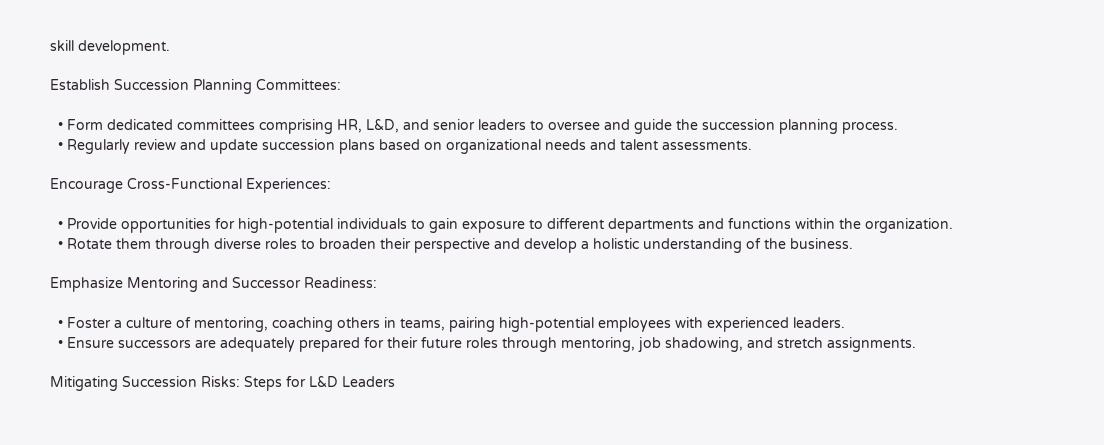skill development.

Establish Succession Planning Committees:

  • Form dedicated committees comprising HR, L&D, and senior leaders to oversee and guide the succession planning process.
  • Regularly review and update succession plans based on organizational needs and talent assessments.

Encourage Cross-Functional Experiences:

  • Provide opportunities for high-potential individuals to gain exposure to different departments and functions within the organization.
  • Rotate them through diverse roles to broaden their perspective and develop a holistic understanding of the business.

Emphasize Mentoring and Successor Readiness:

  • Foster a culture of mentoring, coaching others in teams, pairing high-potential employees with experienced leaders.
  • Ensure successors are adequately prepared for their future roles through mentoring, job shadowing, and stretch assignments.

Mitigating Succession Risks: Steps for L&D Leaders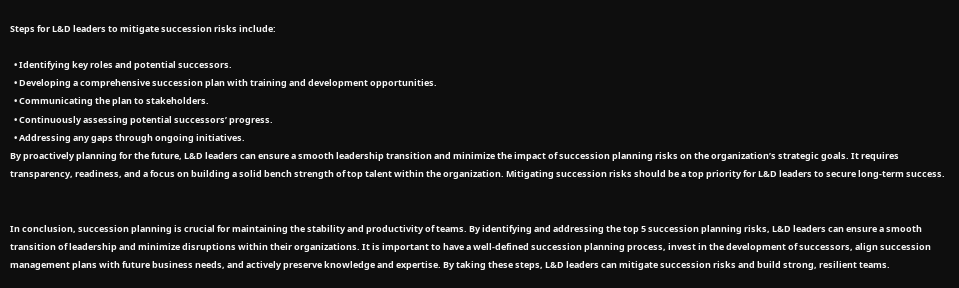Steps for L&D leaders to mitigate succession risks include:

  • Identifying key roles and potential successors.
  • Developing a comprehensive succession plan with training and development opportunities.
  • Communicating the plan to stakeholders.
  • Continuously assessing potential successors’ progress.
  • Addressing any gaps through ongoing initiatives.
By proactively planning for the future, L&D leaders can ensure a smooth leadership transition and minimize the impact of succession planning risks on the organization’s strategic goals. It requires transparency, readiness, and a focus on building a solid bench strength of top talent within the organization. Mitigating succession risks should be a top priority for L&D leaders to secure long-term success.


In conclusion, succession planning is crucial for maintaining the stability and productivity of teams. By identifying and addressing the top 5 succession planning risks, L&D leaders can ensure a smooth transition of leadership and minimize disruptions within their organizations. It is important to have a well-defined succession planning process, invest in the development of successors, align succession management plans with future business needs, and actively preserve knowledge and expertise. By taking these steps, L&D leaders can mitigate succession risks and build strong, resilient teams.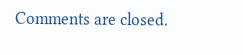Comments are closed.